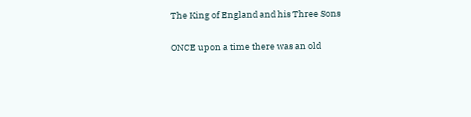The King of England and his Three Sons

ONCE upon a time there was an old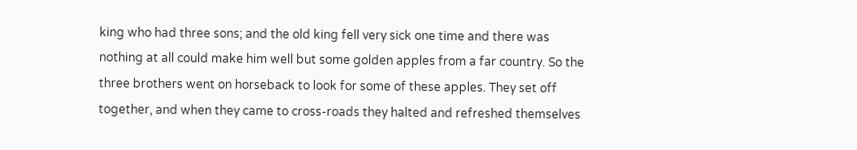king who had three sons; and the old king fell very sick one time and there was nothing at all could make him well but some golden apples from a far country. So the three brothers went on horseback to look for some of these apples. They set off together, and when they came to cross-roads they halted and refreshed themselves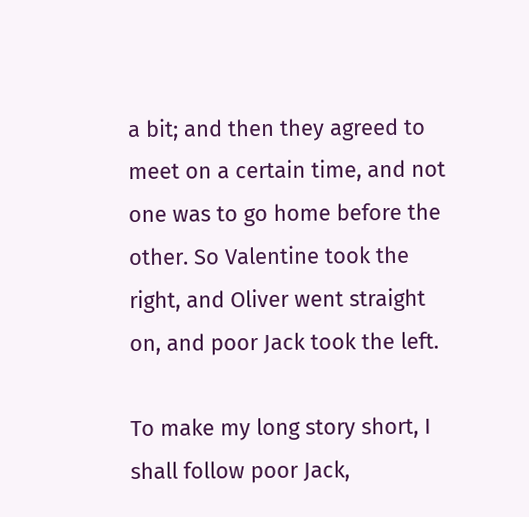a bit; and then they agreed to meet on a certain time, and not one was to go home before the other. So Valentine took the right, and Oliver went straight on, and poor Jack took the left.

To make my long story short, I shall follow poor Jack,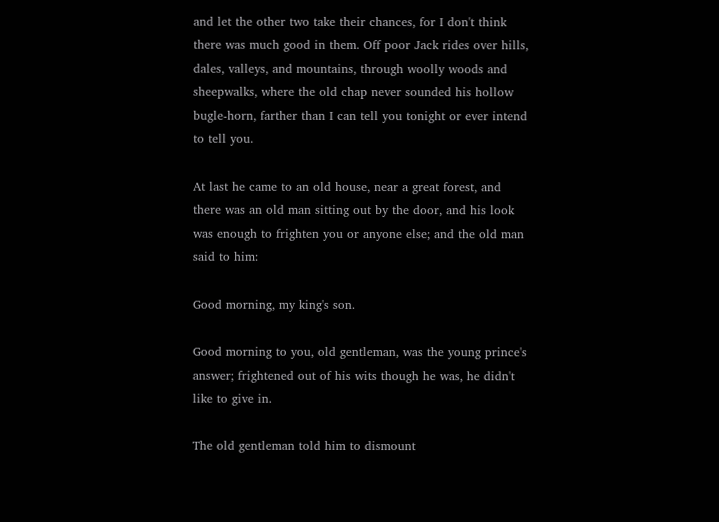and let the other two take their chances, for I don't think there was much good in them. Off poor Jack rides over hills, dales, valleys, and mountains, through woolly woods and sheepwalks, where the old chap never sounded his hollow bugle-horn, farther than I can tell you tonight or ever intend to tell you.

At last he came to an old house, near a great forest, and there was an old man sitting out by the door, and his look was enough to frighten you or anyone else; and the old man said to him:

Good morning, my king's son.

Good morning to you, old gentleman, was the young prince's answer; frightened out of his wits though he was, he didn't like to give in.

The old gentleman told him to dismount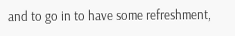and to go in to have some refreshment,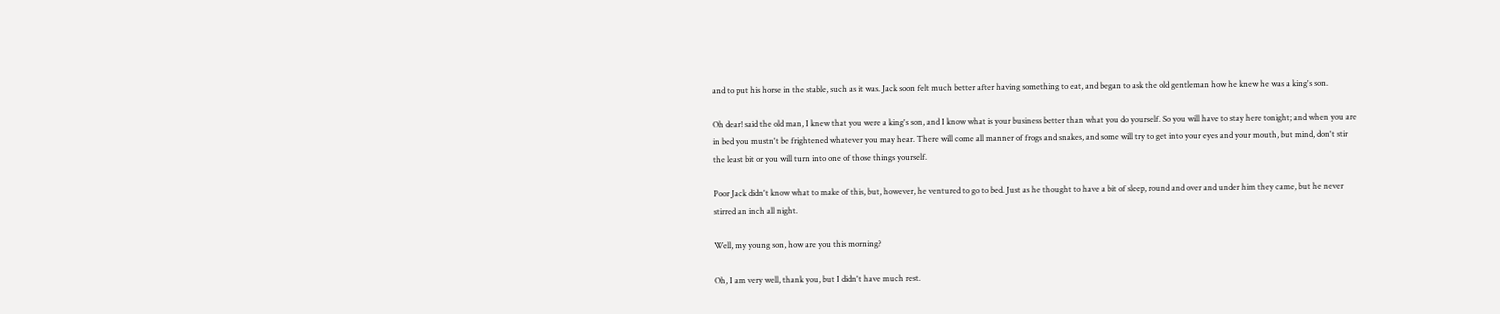and to put his horse in the stable, such as it was. Jack soon felt much better after having something to eat, and began to ask the old gentleman how he knew he was a king's son.

Oh dear! said the old man, I knew that you were a king's son, and I know what is your business better than what you do yourself. So you will have to stay here tonight; and when you are in bed you mustn't be frightened whatever you may hear. There will come all manner of frogs and snakes, and some will try to get into your eyes and your mouth, but mind, don't stir the least bit or you will turn into one of those things yourself.

Poor Jack didn't know what to make of this, but, however, he ventured to go to bed. Just as he thought to have a bit of sleep, round and over and under him they came, but he never stirred an inch all night.

Well, my young son, how are you this morning?

Oh, I am very well, thank you, but I didn't have much rest.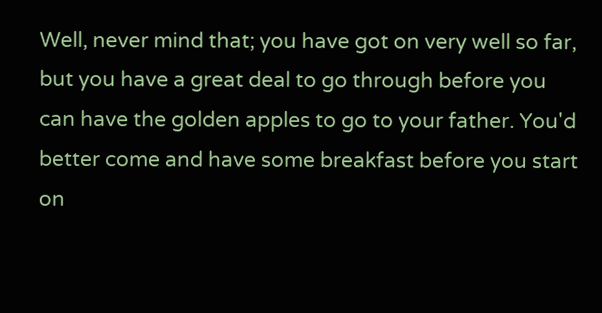Well, never mind that; you have got on very well so far, but you have a great deal to go through before you can have the golden apples to go to your father. You'd better come and have some breakfast before you start on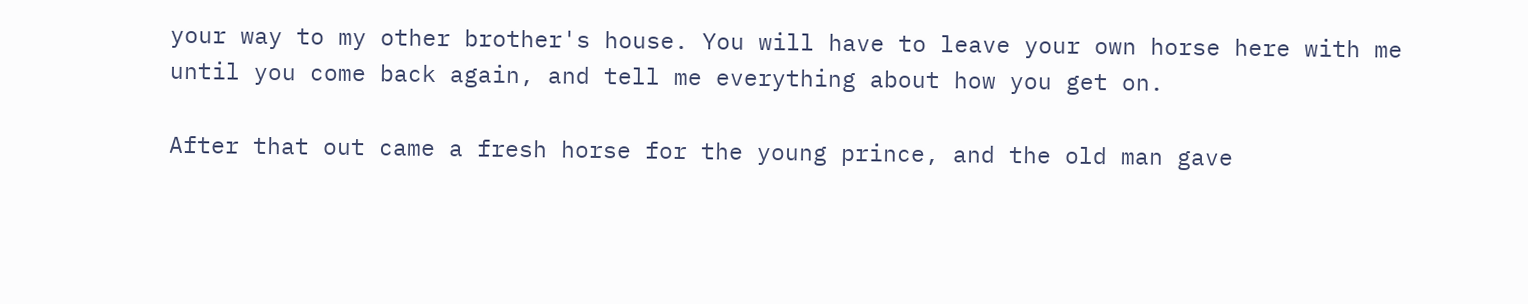your way to my other brother's house. You will have to leave your own horse here with me until you come back again, and tell me everything about how you get on.

After that out came a fresh horse for the young prince, and the old man gave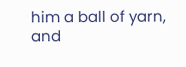him a ball of yarn, and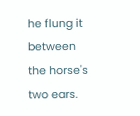he flung it between the horse's two ears.